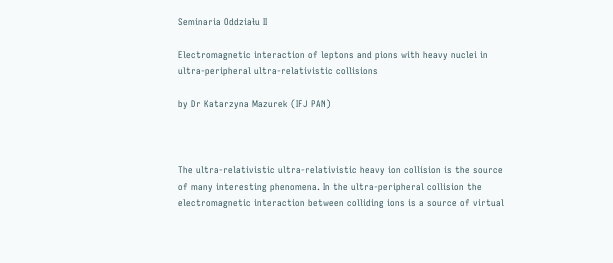Seminaria Oddziału II

Electromagnetic interaction of leptons and pions with heavy nuclei in ultra-peripheral ultra-relativistic collisions

by Dr Katarzyna Mazurek (IFJ PAN)



The ultra-relativistic ultra-relativistic heavy ion collision is the source of many interesting phenomena. In the ultra-peripheral collision the electromagnetic interaction between colliding ions is a source of virtual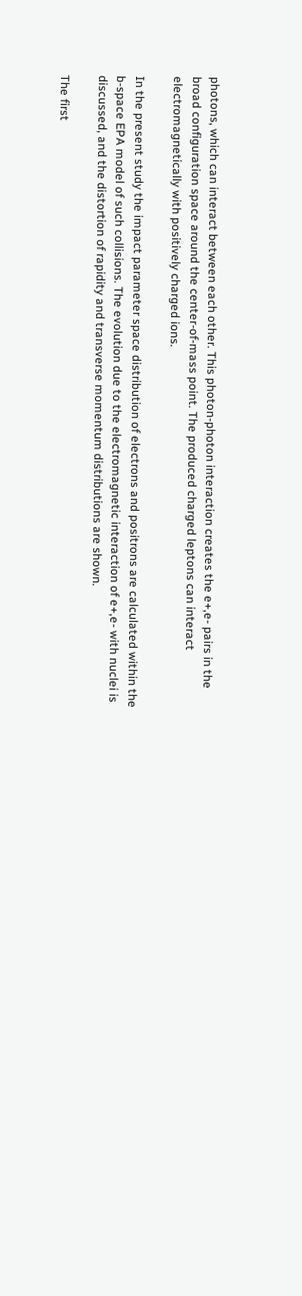photons, which can interact between each other. This photon-photon interaction creates the e+,e- pairs in the broad configuration space around the center-of-mass point. The produced charged leptons can interact electromagnetically with positively charged ions.

In the present study the impact parameter space distribution of electrons and positrons are calculated within the b-space EPA model of such collisions. The evolution due to the electromagnetic interaction of e+,e- with nuclei is discussed, and the distortion of rapidity and transverse momentum distributions are shown.

The first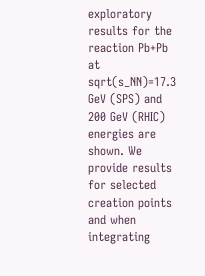exploratory results for the reaction Pb+Pb at sqrt(s_NN)=17.3 GeV (SPS) and 200 GeV (RHIC) energies are shown. We provide results for selected creation points and when integrating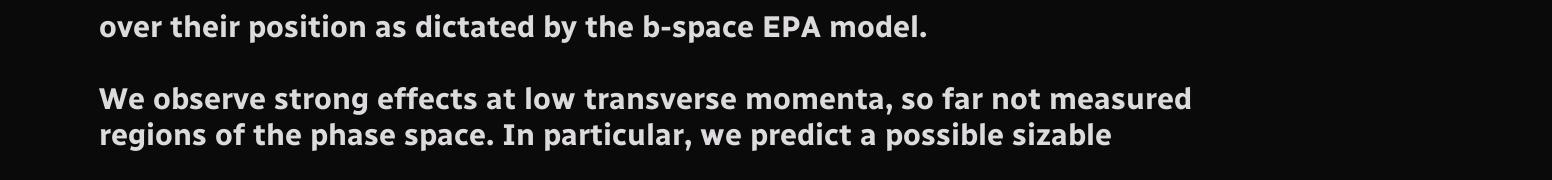over their position as dictated by the b-space EPA model.

We observe strong effects at low transverse momenta, so far not measured regions of the phase space. In particular, we predict a possible sizable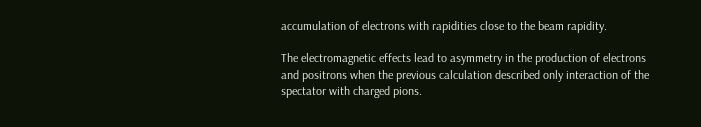accumulation of electrons with rapidities close to the beam rapidity.

The electromagnetic effects lead to asymmetry in the production of electrons and positrons when the previous calculation described only interaction of the spectator with charged pions.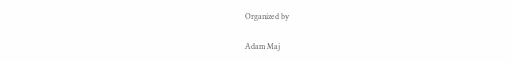Organized by

Adam Maj